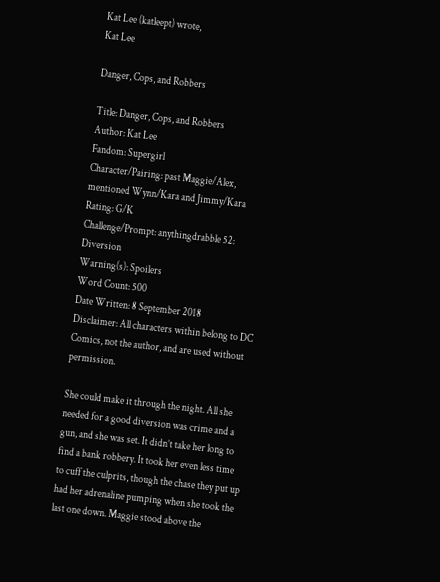Kat Lee (katleept) wrote,
Kat Lee

Danger, Cops, and Robbers

Title: Danger, Cops, and Robbers
Author: Kat Lee
Fandom: Supergirl
Character/Pairing: past Maggie/Alex, mentioned Wynn/Kara and Jimmy/Kara
Rating: G/K
Challenge/Prompt: anythingdrabble 52: Diversion
Warning(s): Spoilers
Word Count: 500
Date Written: 8 September 2018
Disclaimer: All characters within belong to DC Comics, not the author, and are used without permission.

She could make it through the night. All she needed for a good diversion was crime and a gun, and she was set. It didn’t take her long to find a bank robbery. It took her even less time to cuff the culprits, though the chase they put up had her adrenaline pumping when she took the last one down. Maggie stood above the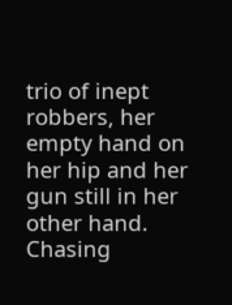trio of inept robbers, her empty hand on her hip and her gun still in her other hand. Chasing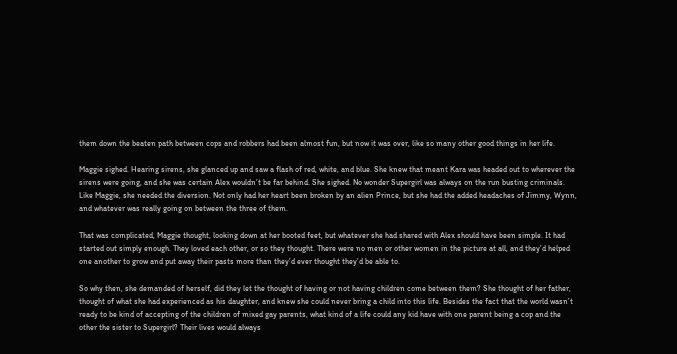them down the beaten path between cops and robbers had been almost fun, but now it was over, like so many other good things in her life.

Maggie sighed. Hearing sirens, she glanced up and saw a flash of red, white, and blue. She knew that meant Kara was headed out to wherever the sirens were going, and she was certain Alex wouldn’t be far behind. She sighed. No wonder Supergirl was always on the run busting criminals. Like Maggie, she needed the diversion. Not only had her heart been broken by an alien Prince, but she had the added headaches of Jimmy, Wynn, and whatever was really going on between the three of them.

That was complicated, Maggie thought, looking down at her booted feet, but whatever she had shared with Alex should have been simple. It had started out simply enough. They loved each other, or so they thought. There were no men or other women in the picture at all, and they’d helped one another to grow and put away their pasts more than they’d ever thought they’d be able to.

So why then, she demanded of herself, did they let the thought of having or not having children come between them? She thought of her father, thought of what she had experienced as his daughter, and knew she could never bring a child into this life. Besides the fact that the world wasn’t ready to be kind of accepting of the children of mixed gay parents, what kind of a life could any kid have with one parent being a cop and the other the sister to Supergirl? Their lives would always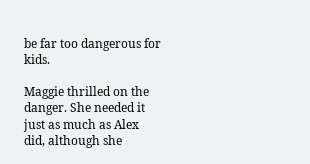be far too dangerous for kids.

Maggie thrilled on the danger. She needed it just as much as Alex did, although she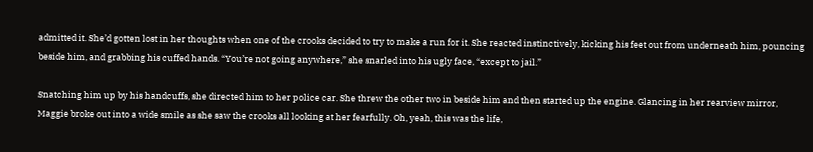admitted it. She’d gotten lost in her thoughts when one of the crooks decided to try to make a run for it. She reacted instinctively, kicking his feet out from underneath him, pouncing beside him, and grabbing his cuffed hands. “You’re not going anywhere,” she snarled into his ugly face, “except to jail.”

Snatching him up by his handcuffs, she directed him to her police car. She threw the other two in beside him and then started up the engine. Glancing in her rearview mirror, Maggie broke out into a wide smile as she saw the crooks all looking at her fearfully. Oh, yeah, this was the life,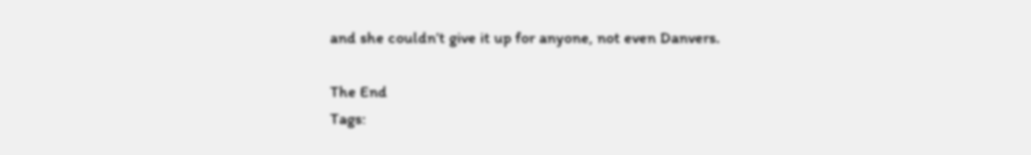and she couldn’t give it up for anyone, not even Danvers.

The End
Tags: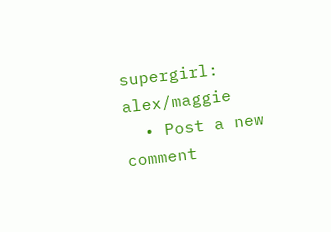supergirl: alex/maggie
  • Post a new comment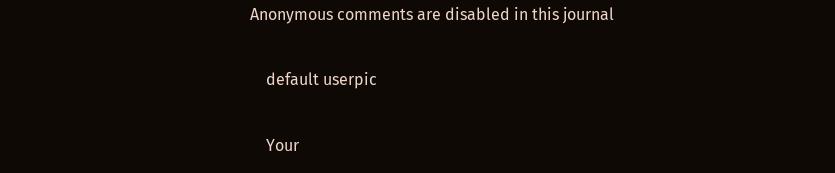Anonymous comments are disabled in this journal

    default userpic

    Your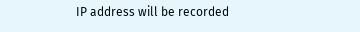IP address will be recorded